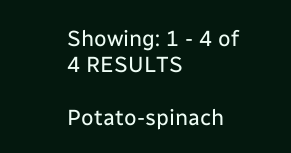Showing: 1 - 4 of 4 RESULTS

Potato-spinach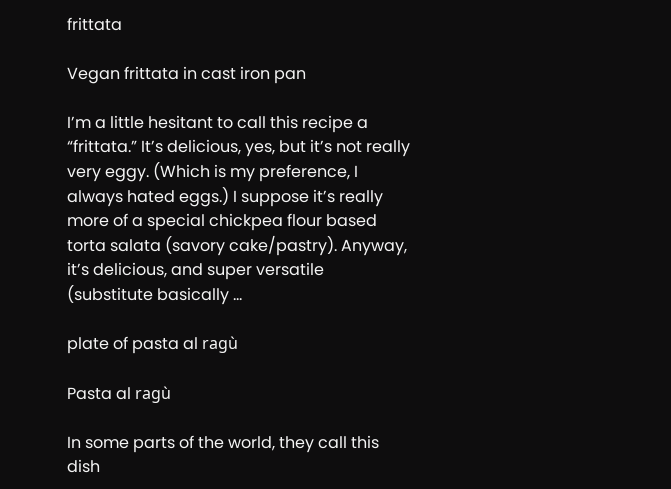frittata

Vegan frittata in cast iron pan

I’m a little hesitant to call this recipe a “frittata.” It’s delicious, yes, but it’s not really very eggy. (Which is my preference, I always hated eggs.) I suppose it’s really more of a special chickpea flour based torta salata (savory cake/pastry). Anyway, it’s delicious, and super versatile (substitute basically …

plate of pasta al ragù

Pasta al ragù

In some parts of the world, they call this dish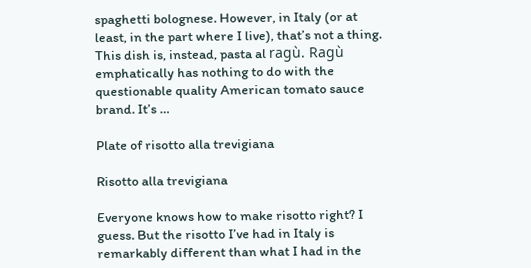spaghetti bolognese. However, in Italy (or at least, in the part where I live), that’s not a thing. This dish is, instead, pasta al ragù. Ragù emphatically has nothing to do with the questionable quality American tomato sauce brand. It’s …

Plate of risotto alla trevigiana

Risotto alla trevigiana

Everyone knows how to make risotto right? I guess. But the risotto I’ve had in Italy is remarkably different than what I had in the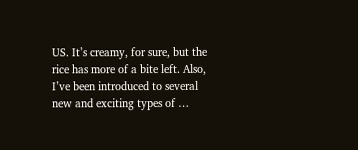US. It’s creamy, for sure, but the rice has more of a bite left. Also, I’ve been introduced to several new and exciting types of …